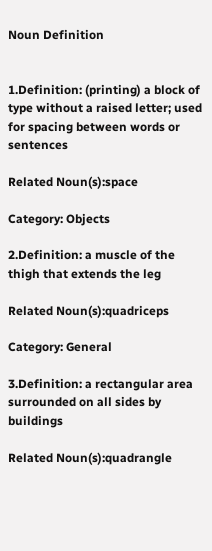Noun Definition


1.Definition: (printing) a block of type without a raised letter; used for spacing between words or sentences

Related Noun(s):space

Category: Objects

2.Definition: a muscle of the thigh that extends the leg

Related Noun(s):quadriceps

Category: General

3.Definition: a rectangular area surrounded on all sides by buildings

Related Noun(s):quadrangle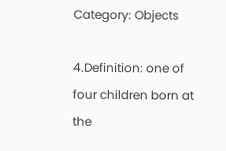Category: Objects

4.Definition: one of four children born at the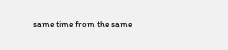same time from the same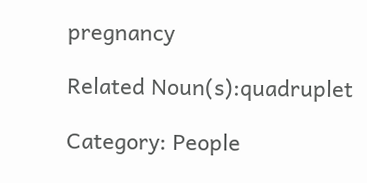pregnancy

Related Noun(s):quadruplet

Category: People